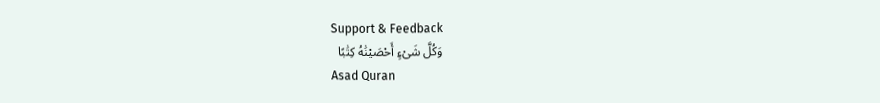Support & Feedback
وَكُلَّ شَىْءٍ أَحْصَيْنَٰهُ كِتَٰبًا
Asad Quran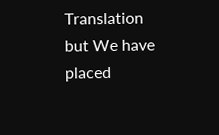Translation
but We have placed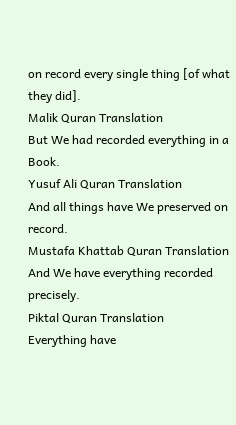on record every single thing [of what they did].
Malik Quran Translation
But We had recorded everything in a Book.
Yusuf Ali Quran Translation
And all things have We preserved on record.
Mustafa Khattab Quran Translation
And We have everything recorded precisely.
Piktal Quran Translation
Everything have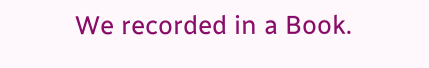We recorded in a Book.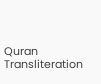Quran Transliteration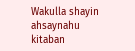Wakulla shayin ahsaynahu kitaban